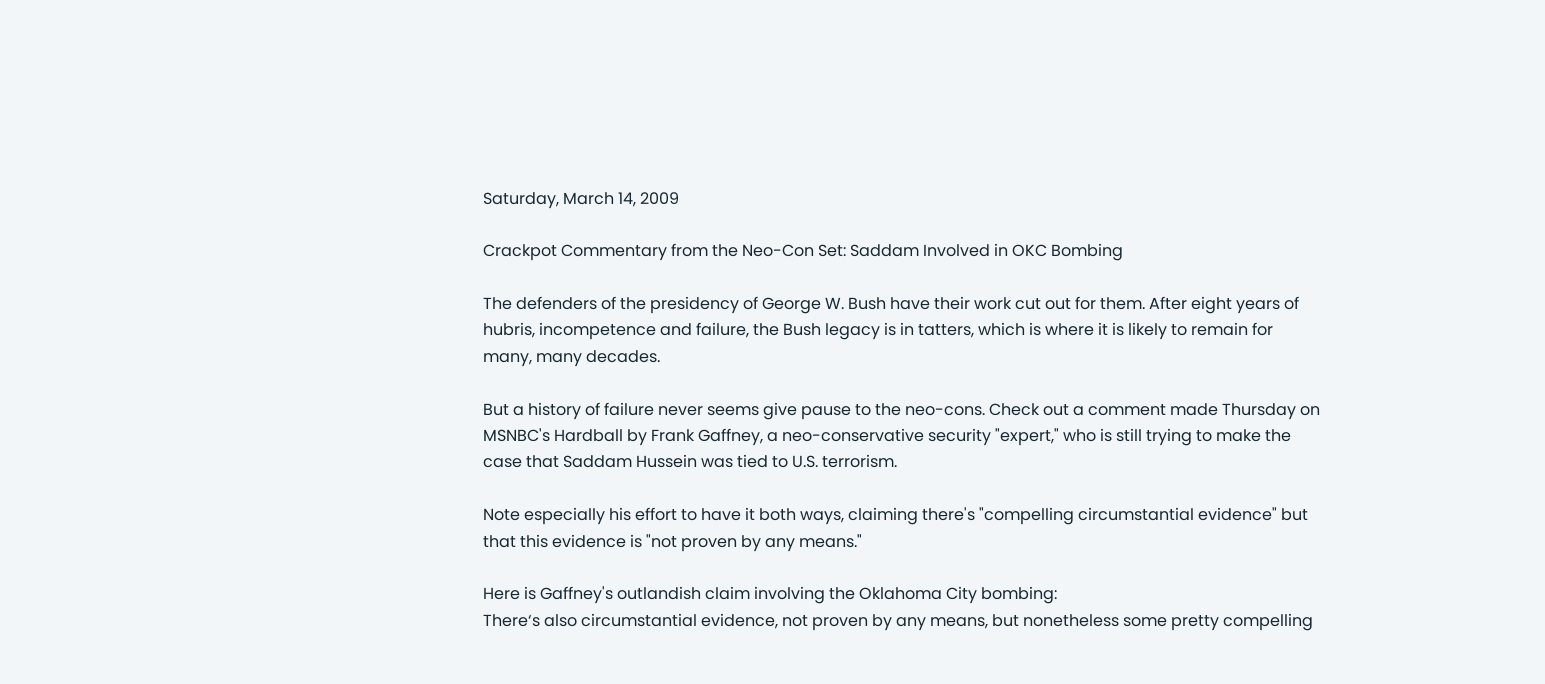Saturday, March 14, 2009

Crackpot Commentary from the Neo-Con Set: Saddam Involved in OKC Bombing

The defenders of the presidency of George W. Bush have their work cut out for them. After eight years of hubris, incompetence and failure, the Bush legacy is in tatters, which is where it is likely to remain for many, many decades.

But a history of failure never seems give pause to the neo-cons. Check out a comment made Thursday on MSNBC's Hardball by Frank Gaffney, a neo-conservative security "expert," who is still trying to make the case that Saddam Hussein was tied to U.S. terrorism.

Note especially his effort to have it both ways, claiming there's "compelling circumstantial evidence" but that this evidence is "not proven by any means."

Here is Gaffney's outlandish claim involving the Oklahoma City bombing:
There‘s also circumstantial evidence, not proven by any means, but nonetheless some pretty compelling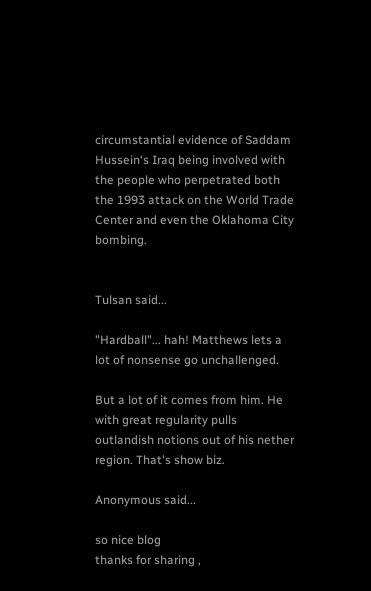circumstantial evidence of Saddam Hussein‘s Iraq being involved with the people who perpetrated both the 1993 attack on the World Trade Center and even the Oklahoma City bombing.


Tulsan said...

"Hardball"... hah! Matthews lets a lot of nonsense go unchallenged.

But a lot of it comes from him. He with great regularity pulls outlandish notions out of his nether region. That's show biz.

Anonymous said...

so nice blog
thanks for sharing ,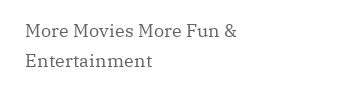More Movies More Fun & Entertainment